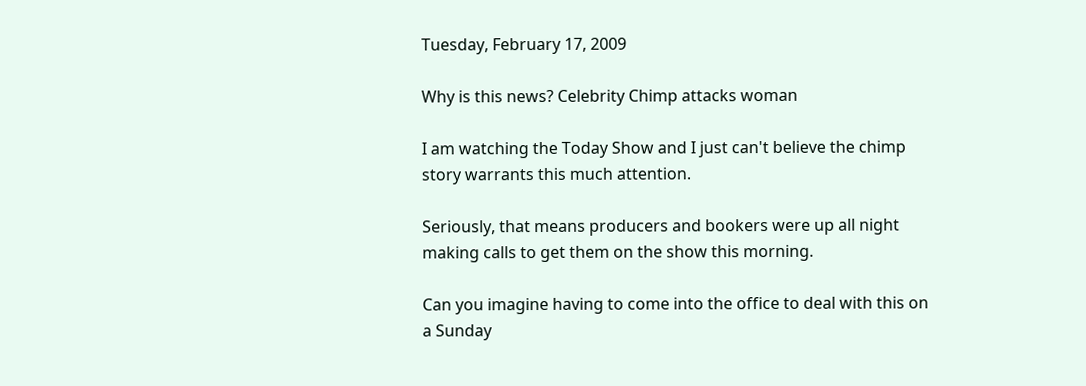Tuesday, February 17, 2009

Why is this news? Celebrity Chimp attacks woman

I am watching the Today Show and I just can't believe the chimp story warrants this much attention.

Seriously, that means producers and bookers were up all night making calls to get them on the show this morning.

Can you imagine having to come into the office to deal with this on a Sunday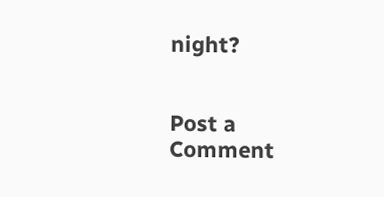night?


Post a Comment